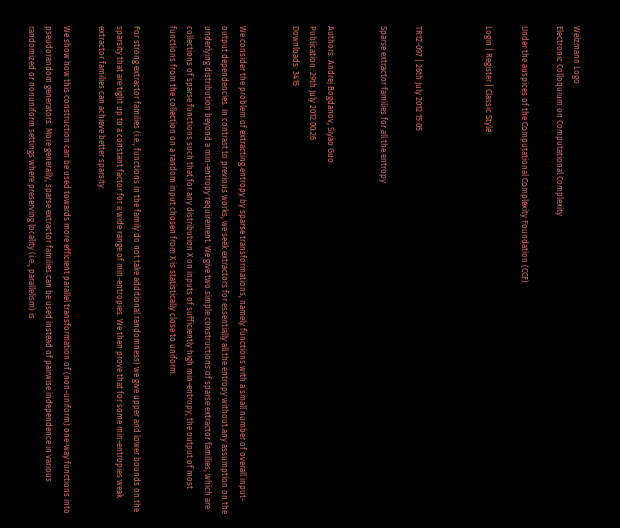Weizmann Logo
Electronic Colloquium on Computational Complexity

Under the auspices of the Computational Complexity Foundation (CCF)

Login | Register | Classic Style



TR12-097 | 26th July 2012 15:05

Sparse extractor families for all the entropy


Authors: Andrej Bogdanov, Siyao Guo
Publication: 29th July 2012 00:26
Downloads: 3415


We consider the problem of extracting entropy by sparse transformations, namely functions with a small number of overall input-output dependencies. In contrast to previous works, we seek extractors for essentially all the entropy without any assumption on the underlying distribution beyond a min-entropy requirement. We give two simple constructions of sparse extractor families, which are collections of sparse functions such that for any distribution X on inputs of sufficiently high min-entropy, the output of most functions from the collection on a random input chosen from X is statistically close to uniform.

For strong extractor families (i.e., functions in the family do not take additional randomness) we give upper and lower bounds on the sparsity that are tight up to a constant factor for a wide range of min-entropies. We then prove that for some min-entropies weak extractor families can achieve better sparsity.

We show how this construction can be used towards more efficient parallel transformation of (non-uniform) one-way functions into pseudorandom generators. More generally, sparse extractor families can be used instead of pairwise independence in various randomized or nonuniform settings where preserving locality (i.e., parallelism) is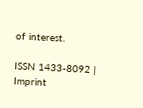of interest.

ISSN 1433-8092 | Imprint